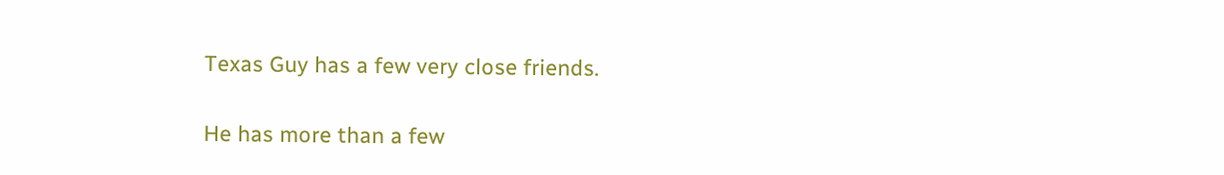Texas Guy has a few very close friends.

He has more than a few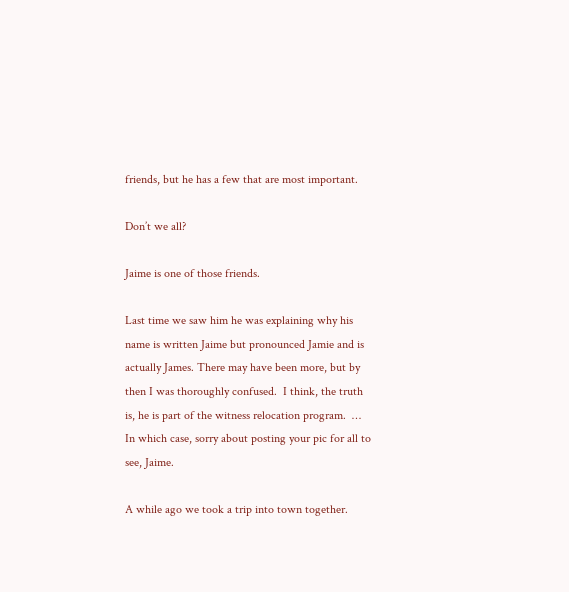friends, but he has a few that are most important.

Don’t we all?

Jaime is one of those friends.

Last time we saw him he was explaining why his name is written Jaime but pronounced Jamie and is actually James. There may have been more, but by then I was thoroughly confused.  I think, the truth is, he is part of the witness relocation program.  …  In which case, sorry about posting your pic for all to see, Jaime.

A while ago we took a trip into town together.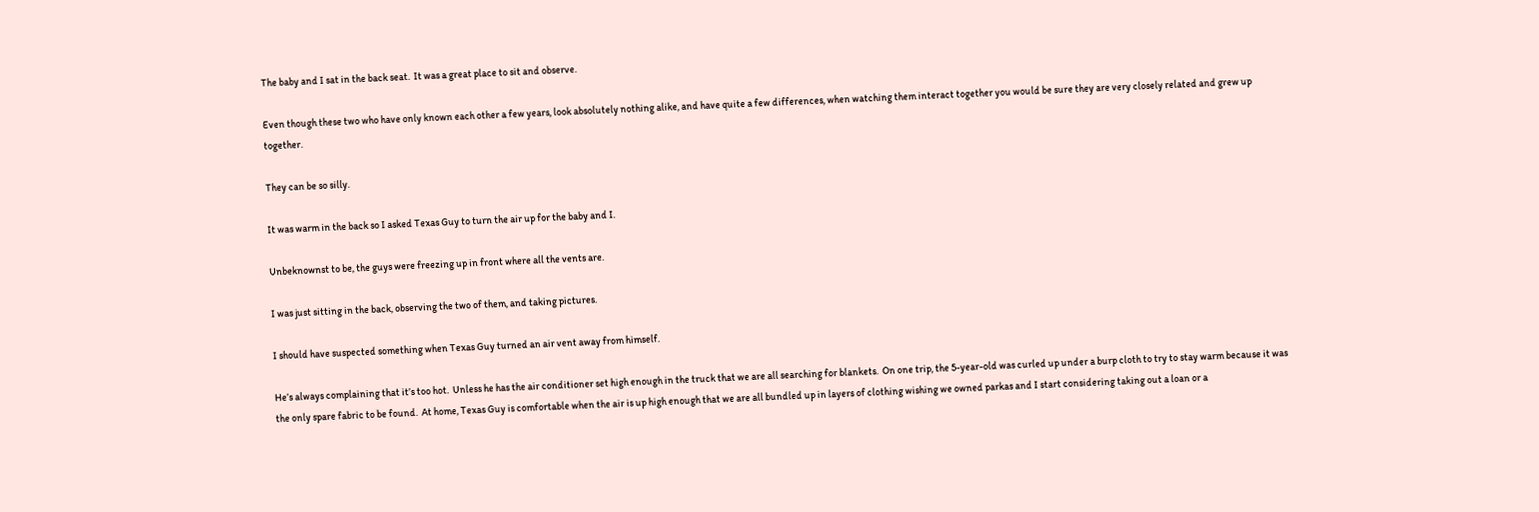The baby and I sat in the back seat.  It was a great place to sit and observe.

Even though these two who have only known each other a few years, look absolutely nothing alike, and have quite a few differences, when watching them interact together you would be sure they are very closely related and grew up together.

They can be so silly.

It was warm in the back so I asked Texas Guy to turn the air up for the baby and I.

Unbeknownst to be, the guys were freezing up in front where all the vents are.

I was just sitting in the back, observing the two of them, and taking pictures.

I should have suspected something when Texas Guy turned an air vent away from himself.

He’s always complaining that it’s too hot.  Unless he has the air conditioner set high enough in the truck that we are all searching for blankets.  On one trip, the 5-year-old was curled up under a burp cloth to try to stay warm because it was the only spare fabric to be found.  At home, Texas Guy is comfortable when the air is up high enough that we are all bundled up in layers of clothing wishing we owned parkas and I start considering taking out a loan or a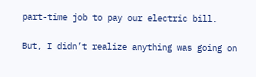part-time job to pay our electric bill.

But, I didn’t realize anything was going on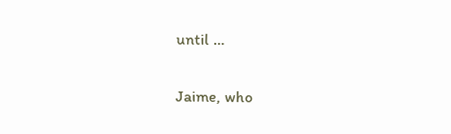until …

Jaime, who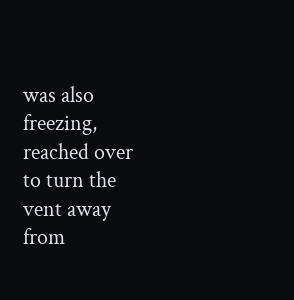was also freezing, reached over to turn the vent away from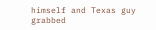himself and Texas guy grabbed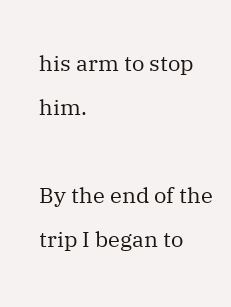his arm to stop him.

By the end of the trip I began to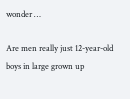wonder …

Are men really just 12-year-old boys in large grown up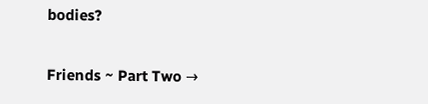bodies?

Friends ~ Part Two →